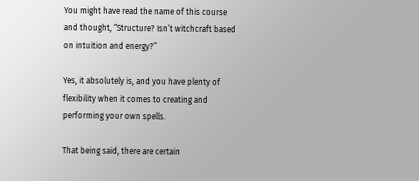You might have read the name of this course and thought, “Structure? Isn’t witchcraft based on intuition and energy?”

Yes, it absolutely is, and you have plenty of flexibility when it comes to creating and performing your own spells.

That being said, there are certain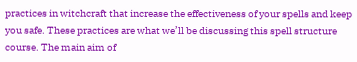practices in witchcraft that increase the effectiveness of your spells and keep you safe. These practices are what we’ll be discussing this spell structure course. The main aim of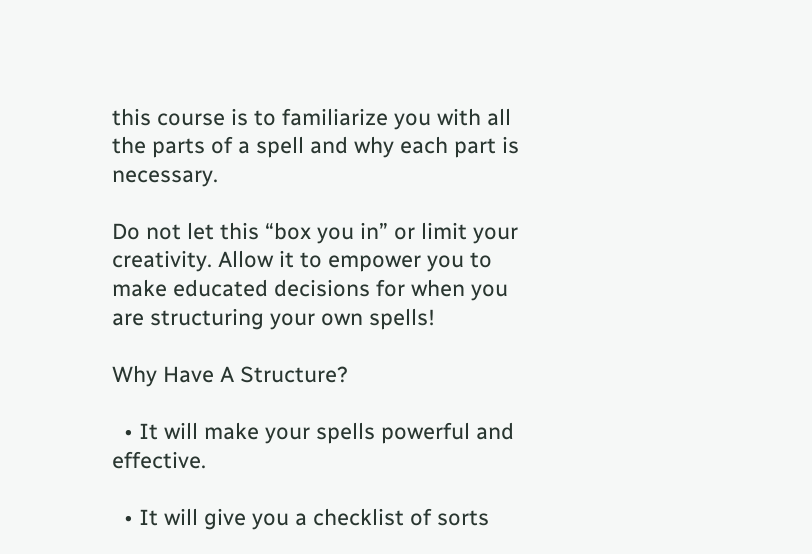this course is to familiarize you with all the parts of a spell and why each part is necessary.

Do not let this “box you in” or limit your creativity. Allow it to empower you to make educated decisions for when you are structuring your own spells!

Why Have A Structure?

  • It will make your spells powerful and effective.

  • It will give you a checklist of sorts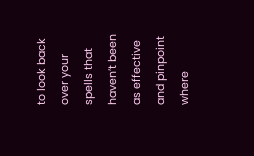to look back over your spells that haven’t been as effective and pinpoint where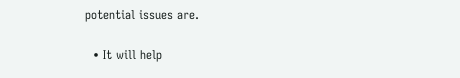potential issues are.

  • It will help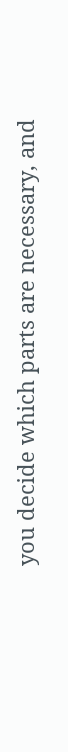you decide which parts are necessary, and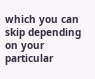which you can skip depending on your particular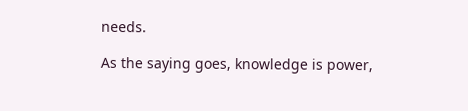needs.

As the saying goes, knowledge is power,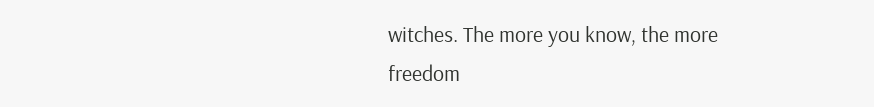witches. The more you know, the more freedom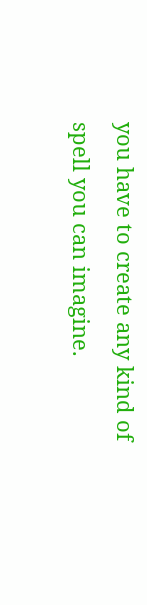you have to create any kind of spell you can imagine.